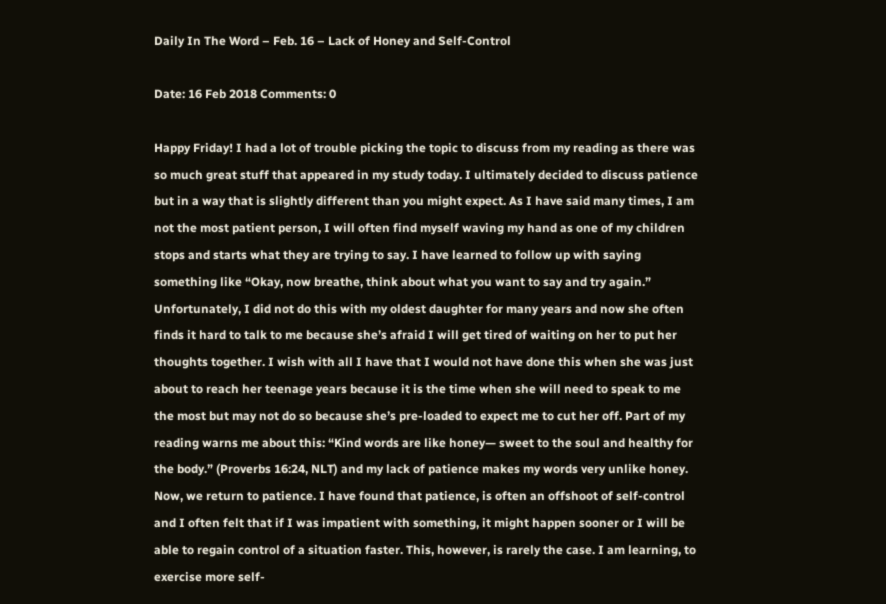Daily In The Word – Feb. 16 – Lack of Honey and Self-Control

Date: 16 Feb 2018 Comments: 0

Happy Friday! I had a lot of trouble picking the topic to discuss from my reading as there was so much great stuff that appeared in my study today. I ultimately decided to discuss patience but in a way that is slightly different than you might expect. As I have said many times, I am not the most patient person, I will often find myself waving my hand as one of my children stops and starts what they are trying to say. I have learned to follow up with saying something like “Okay, now breathe, think about what you want to say and try again.” Unfortunately, I did not do this with my oldest daughter for many years and now she often finds it hard to talk to me because she’s afraid I will get tired of waiting on her to put her thoughts together. I wish with all I have that I would not have done this when she was just about to reach her teenage years because it is the time when she will need to speak to me the most but may not do so because she’s pre-loaded to expect me to cut her off. Part of my reading warns me about this: “Kind words are like honey— sweet to the soul and healthy for the body.” (Proverbs 16:24, NLT) and my lack of patience makes my words very unlike honey. Now, we return to patience. I have found that patience, is often an offshoot of self-control and I often felt that if I was impatient with something, it might happen sooner or I will be able to regain control of a situation faster. This, however, is rarely the case. I am learning, to exercise more self-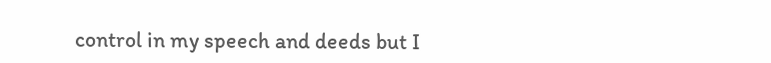control in my speech and deeds but I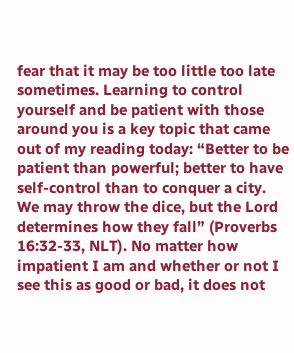fear that it may be too little too late sometimes. Learning to control yourself and be patient with those around you is a key topic that came out of my reading today: “Better to be patient than powerful; better to have self-control than to conquer a city. We may throw the dice, but the Lord determines how they fall” (Proverbs 16:32-33, NLT). No matter how impatient I am and whether or not I see this as good or bad, it does not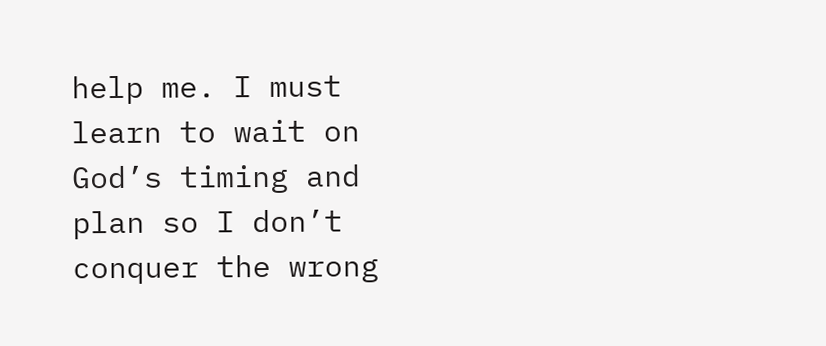help me. I must learn to wait on God’s timing and plan so I don’t conquer the wrong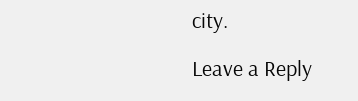city.

Leave a Reply